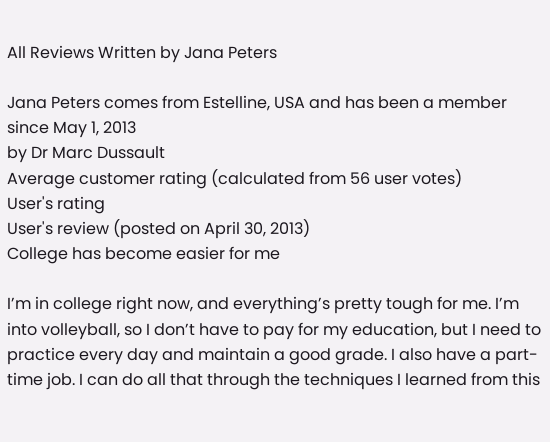All Reviews Written by Jana Peters

Jana Peters comes from Estelline, USA and has been a member since May 1, 2013
by Dr Marc Dussault
Average customer rating (calculated from 56 user votes)
User's rating
User's review (posted on April 30, 2013)
College has become easier for me

I’m in college right now, and everything’s pretty tough for me. I’m into volleyball, so I don’t have to pay for my education, but I need to practice every day and maintain a good grade. I also have a part-time job. I can do all that through the techniques I learned from this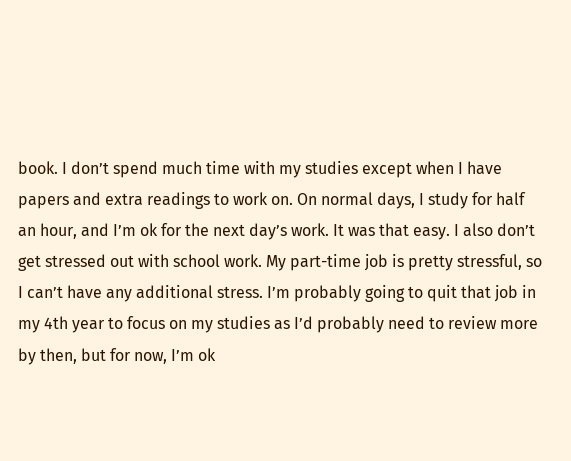book. I don’t spend much time with my studies except when I have papers and extra readings to work on. On normal days, I study for half an hour, and I’m ok for the next day’s work. It was that easy. I also don’t get stressed out with school work. My part-time job is pretty stressful, so I can’t have any additional stress. I’m probably going to quit that job in my 4th year to focus on my studies as I’d probably need to review more by then, but for now, I’m ok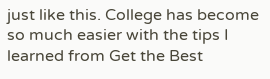just like this. College has become so much easier with the tips I learned from Get the Best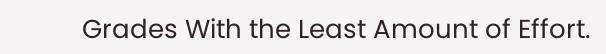Grades With the Least Amount of Effort.